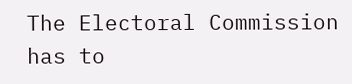The Electoral Commission has to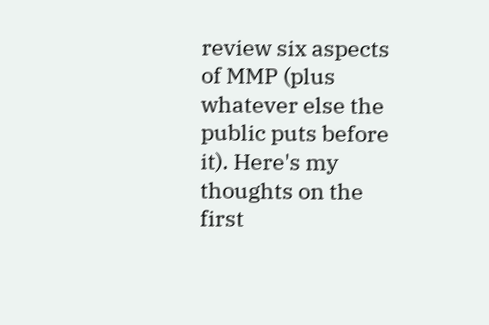review six aspects of MMP (plus whatever else the public puts before it). Here's my thoughts on the first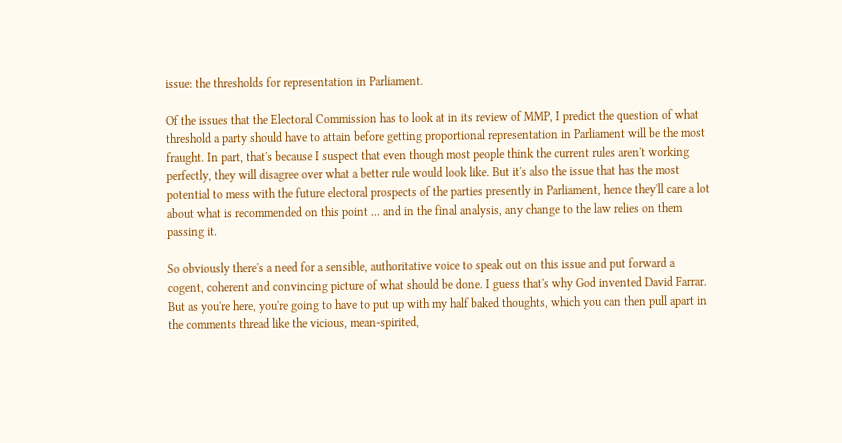issue: the thresholds for representation in Parliament.

Of the issues that the Electoral Commission has to look at in its review of MMP, I predict the question of what threshold a party should have to attain before getting proportional representation in Parliament will be the most fraught. In part, that's because I suspect that even though most people think the current rules aren't working perfectly, they will disagree over what a better rule would look like. But it's also the issue that has the most potential to mess with the future electoral prospects of the parties presently in Parliament, hence they'll care a lot about what is recommended on this point ... and in the final analysis, any change to the law relies on them passing it.

So obviously there's a need for a sensible, authoritative voice to speak out on this issue and put forward a cogent, coherent and convincing picture of what should be done. I guess that's why God invented David Farrar. But as you're here, you're going to have to put up with my half baked thoughts, which you can then pull apart in the comments thread like the vicious, mean-spirited,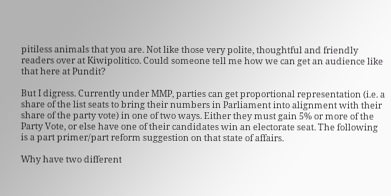pitiless animals that you are. Not like those very polite, thoughtful and friendly readers over at Kiwipolitico. Could someone tell me how we can get an audience like that here at Pundit?

But I digress. Currently under MMP, parties can get proportional representation (i.e. a share of the list seats to bring their numbers in Parliament into alignment with their share of the party vote) in one of two ways. Either they must gain 5% or more of the Party Vote, or else have one of their candidates win an electorate seat. The following is a part primer/part reform suggestion on that state of affairs.

Why have two different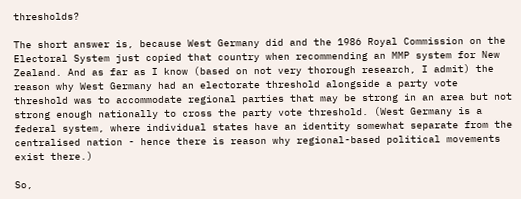thresholds?

The short answer is, because West Germany did and the 1986 Royal Commission on the Electoral System just copied that country when recommending an MMP system for New Zealand. And as far as I know (based on not very thorough research, I admit) the reason why West Germany had an electorate threshold alongside a party vote threshold was to accommodate regional parties that may be strong in an area but not strong enough nationally to cross the party vote threshold. (West Germany is a federal system, where individual states have an identity somewhat separate from the centralised nation - hence there is reason why regional-based political movements exist there.)

So,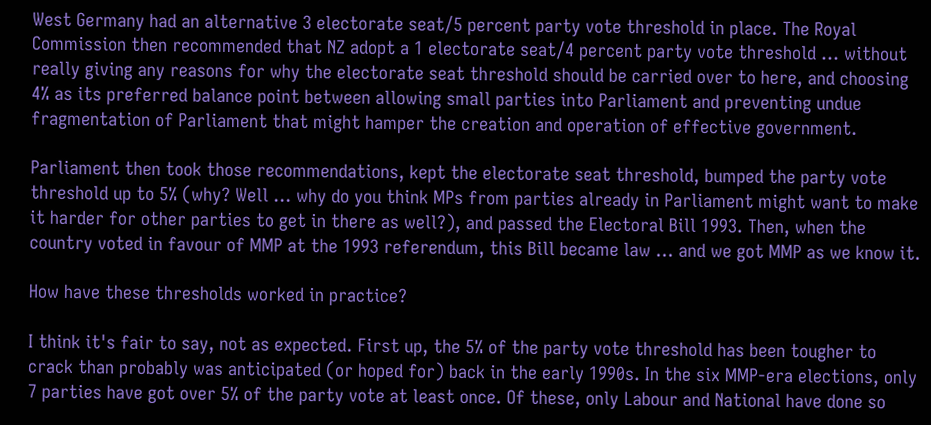West Germany had an alternative 3 electorate seat/5 percent party vote threshold in place. The Royal Commission then recommended that NZ adopt a 1 electorate seat/4 percent party vote threshold ... without really giving any reasons for why the electorate seat threshold should be carried over to here, and choosing 4% as its preferred balance point between allowing small parties into Parliament and preventing undue fragmentation of Parliament that might hamper the creation and operation of effective government.

Parliament then took those recommendations, kept the electorate seat threshold, bumped the party vote threshold up to 5% (why? Well ... why do you think MPs from parties already in Parliament might want to make it harder for other parties to get in there as well?), and passed the Electoral Bill 1993. Then, when the country voted in favour of MMP at the 1993 referendum, this Bill became law ... and we got MMP as we know it.

How have these thresholds worked in practice?

I think it's fair to say, not as expected. First up, the 5% of the party vote threshold has been tougher to crack than probably was anticipated (or hoped for) back in the early 1990s. In the six MMP-era elections, only 7 parties have got over 5% of the party vote at least once. Of these, only Labour and National have done so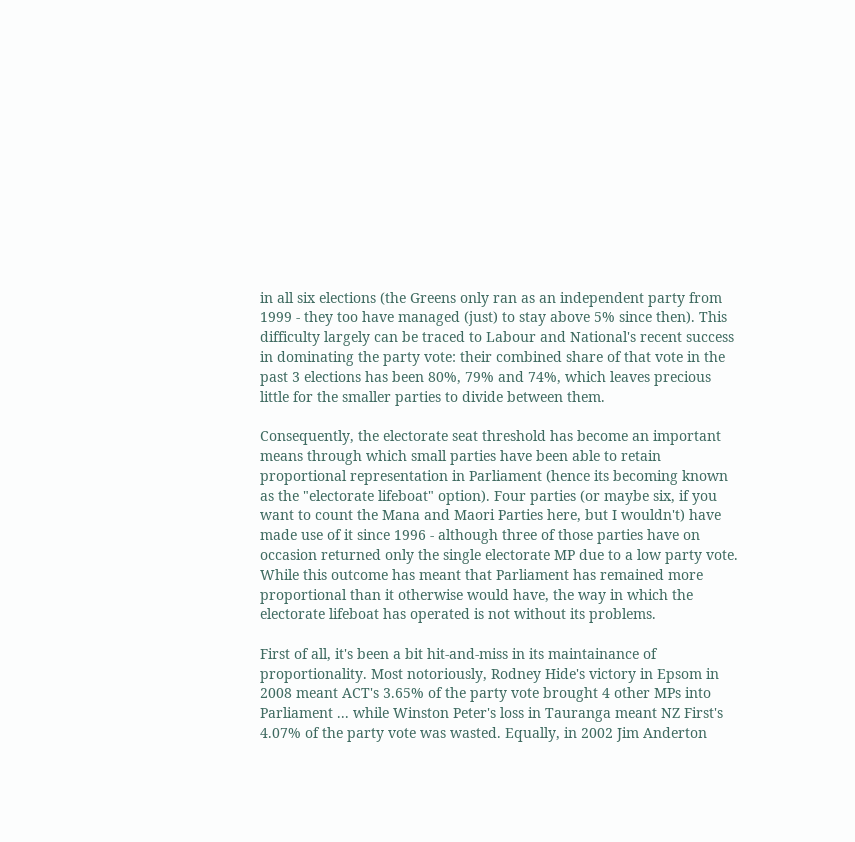in all six elections (the Greens only ran as an independent party from 1999 - they too have managed (just) to stay above 5% since then). This difficulty largely can be traced to Labour and National's recent success in dominating the party vote: their combined share of that vote in the past 3 elections has been 80%, 79% and 74%, which leaves precious little for the smaller parties to divide between them.

Consequently, the electorate seat threshold has become an important means through which small parties have been able to retain proportional representation in Parliament (hence its becoming known as the "electorate lifeboat" option). Four parties (or maybe six, if you want to count the Mana and Maori Parties here, but I wouldn't) have made use of it since 1996 - although three of those parties have on occasion returned only the single electorate MP due to a low party vote. While this outcome has meant that Parliament has remained more proportional than it otherwise would have, the way in which the electorate lifeboat has operated is not without its problems.

First of all, it's been a bit hit-and-miss in its maintainance of proportionality. Most notoriously, Rodney Hide's victory in Epsom in 2008 meant ACT's 3.65% of the party vote brought 4 other MPs into Parliament ... while Winston Peter's loss in Tauranga meant NZ First's 4.07% of the party vote was wasted. Equally, in 2002 Jim Anderton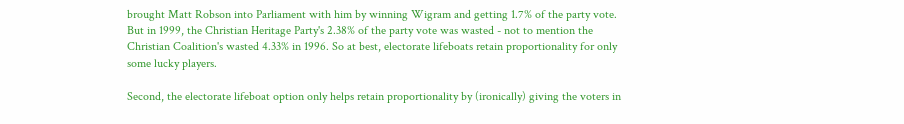brought Matt Robson into Parliament with him by winning Wigram and getting 1.7% of the party vote. But in 1999, the Christian Heritage Party's 2.38% of the party vote was wasted - not to mention the Christian Coalition's wasted 4.33% in 1996. So at best, electorate lifeboats retain proportionality for only some lucky players.

Second, the electorate lifeboat option only helps retain proportionality by (ironically) giving the voters in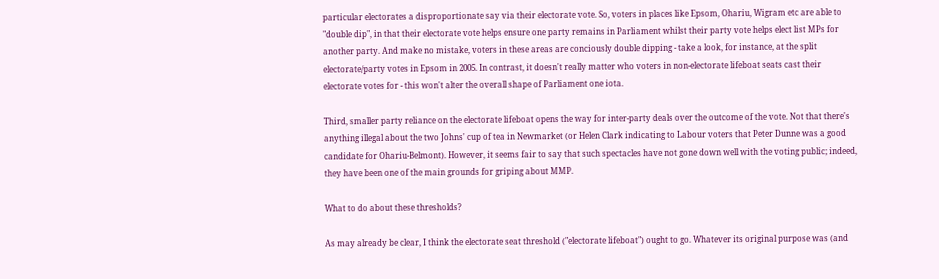particular electorates a disproportionate say via their electorate vote. So, voters in places like Epsom, Ohariu, Wigram etc are able to "double dip", in that their electorate vote helps ensure one party remains in Parliament whilst their party vote helps elect list MPs for another party. And make no mistake, voters in these areas are conciously double dipping - take a look, for instance, at the split electorate/party votes in Epsom in 2005. In contrast, it doesn't really matter who voters in non-electorate lifeboat seats cast their electorate votes for - this won't alter the overall shape of Parliament one iota.

Third, smaller party reliance on the electorate lifeboat opens the way for inter-party deals over the outcome of the vote. Not that there's anything illegal about the two Johns' cup of tea in Newmarket (or Helen Clark indicating to Labour voters that Peter Dunne was a good candidate for Ohariu-Belmont). However, it seems fair to say that such spectacles have not gone down well with the voting public; indeed, they have been one of the main grounds for griping about MMP.

What to do about these thresholds?

As may already be clear, I think the electorate seat threshold ("electorate lifeboat") ought to go. Whatever its original purpose was (and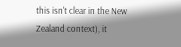this isn't clear in the New Zealand context), it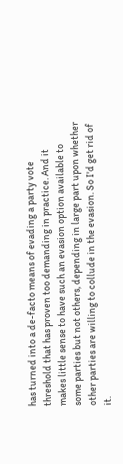has turned into a de-facto means of evading a party vote threshold that has proven too demanding in practice. And it makes little sense to have such an evasion option available to some parties but not others, depending in large part upon whether other parties are willing to collude in the evasion. So I'd get rid of it.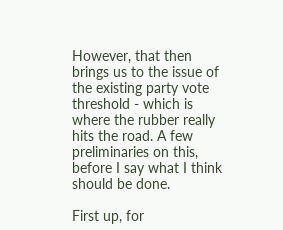However, that then brings us to the issue of the existing party vote threshold - which is where the rubber really hits the road. A few preliminaries on this, before I say what I think should be done.

First up, for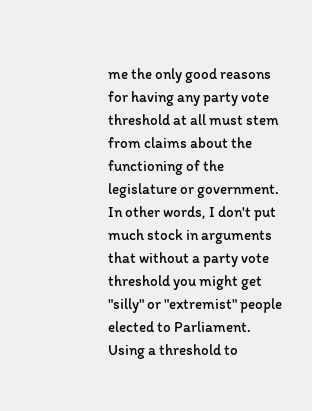me the only good reasons for having any party vote threshold at all must stem from claims about the functioning of the legislature or government. In other words, I don't put much stock in arguments that without a party vote threshold you might get "silly" or "extremist" people elected to Parliament. Using a threshold to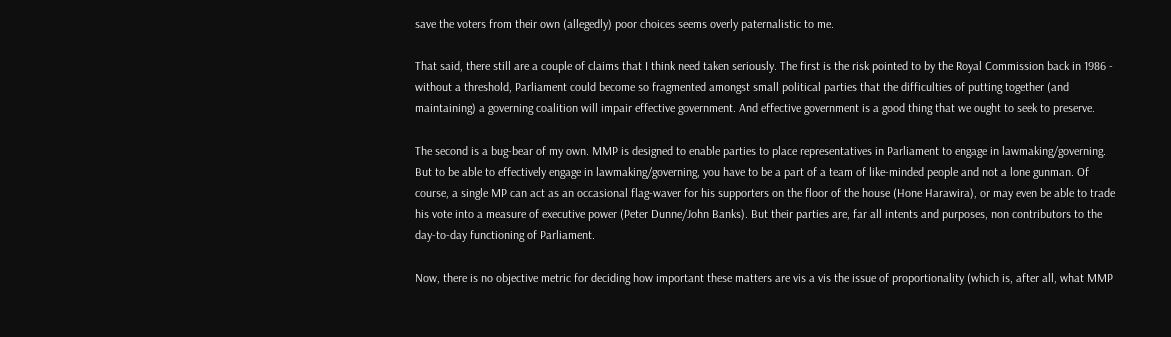save the voters from their own (allegedly) poor choices seems overly paternalistic to me.

That said, there still are a couple of claims that I think need taken seriously. The first is the risk pointed to by the Royal Commission back in 1986 - without a threshold, Parliament could become so fragmented amongst small political parties that the difficulties of putting together (and maintaining) a governing coalition will impair effective government. And effective government is a good thing that we ought to seek to preserve.

The second is a bug-bear of my own. MMP is designed to enable parties to place representatives in Parliament to engage in lawmaking/governing. But to be able to effectively engage in lawmaking/governing, you have to be a part of a team of like-minded people and not a lone gunman. Of course, a single MP can act as an occasional flag-waver for his supporters on the floor of the house (Hone Harawira), or may even be able to trade his vote into a measure of executive power (Peter Dunne/John Banks). But their parties are, far all intents and purposes, non contributors to the day-to-day functioning of Parliament.

Now, there is no objective metric for deciding how important these matters are vis a vis the issue of proportionality (which is, after all, what MMP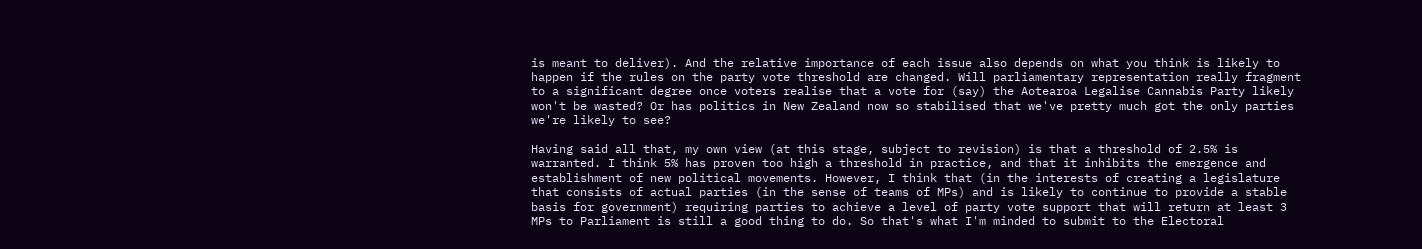is meant to deliver). And the relative importance of each issue also depends on what you think is likely to happen if the rules on the party vote threshold are changed. Will parliamentary representation really fragment to a significant degree once voters realise that a vote for (say) the Aotearoa Legalise Cannabis Party likely won't be wasted? Or has politics in New Zealand now so stabilised that we've pretty much got the only parties we're likely to see?

Having said all that, my own view (at this stage, subject to revision) is that a threshold of 2.5% is warranted. I think 5% has proven too high a threshold in practice, and that it inhibits the emergence and establishment of new political movements. However, I think that (in the interests of creating a legislature that consists of actual parties (in the sense of teams of MPs) and is likely to continue to provide a stable basis for government) requiring parties to achieve a level of party vote support that will return at least 3 MPs to Parliament is still a good thing to do. So that's what I'm minded to submit to the Electoral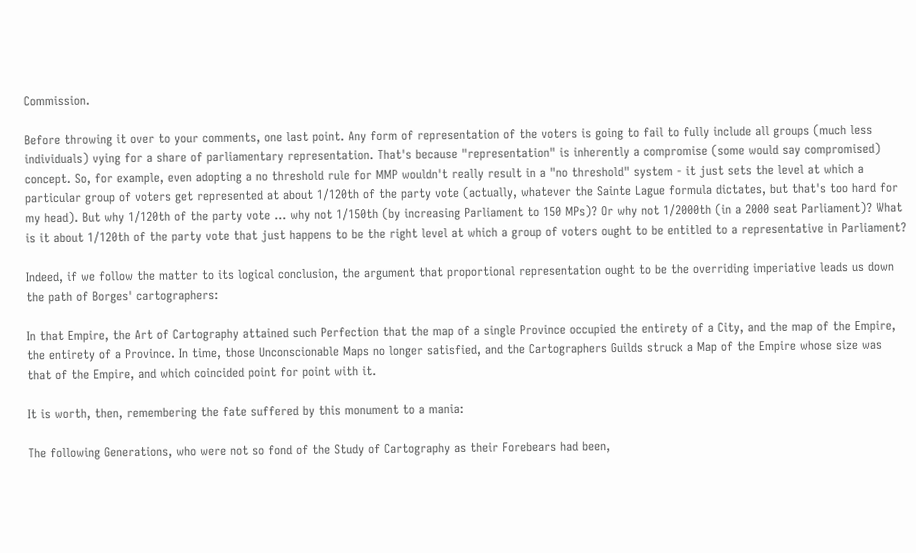Commission.

Before throwing it over to your comments, one last point. Any form of representation of the voters is going to fail to fully include all groups (much less individuals) vying for a share of parliamentary representation. That's because "representation" is inherently a compromise (some would say compromised) concept. So, for example, even adopting a no threshold rule for MMP wouldn't really result in a "no threshold" system - it just sets the level at which a particular group of voters get represented at about 1/120th of the party vote (actually, whatever the Sainte Lague formula dictates, but that's too hard for my head). But why 1/120th of the party vote ... why not 1/150th (by increasing Parliament to 150 MPs)? Or why not 1/2000th (in a 2000 seat Parliament)? What is it about 1/120th of the party vote that just happens to be the right level at which a group of voters ought to be entitled to a representative in Parliament?

Indeed, if we follow the matter to its logical conclusion, the argument that proportional representation ought to be the overriding imperiative leads us down the path of Borges' cartographers:

In that Empire, the Art of Cartography attained such Perfection that the map of a single Province occupied the entirety of a City, and the map of the Empire, the entirety of a Province. In time, those Unconscionable Maps no longer satisfied, and the Cartographers Guilds struck a Map of the Empire whose size was that of the Empire, and which coincided point for point with it.

It is worth, then, remembering the fate suffered by this monument to a mania:

The following Generations, who were not so fond of the Study of Cartography as their Forebears had been,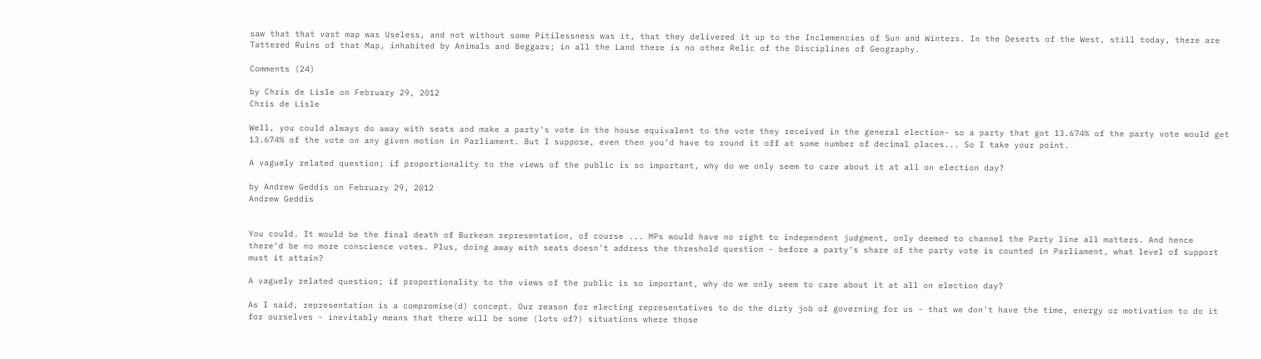saw that that vast map was Useless, and not without some Pitilessness was it, that they delivered it up to the Inclemencies of Sun and Winters. In the Deserts of the West, still today, there are Tattered Ruins of that Map, inhabited by Animals and Beggars; in all the Land there is no other Relic of the Disciplines of Geography.

Comments (24)

by Chris de Lisle on February 29, 2012
Chris de Lisle

Well, you could always do away with seats and make a party's vote in the house equivalent to the vote they received in the general election- so a party that got 13.674% of the party vote would get 13.674% of the vote on any given motion in Parliament. But I suppose, even then you'd have to round it off at some number of decimal places... So I take your point.

A vaguely related question; if proportionality to the views of the public is so important, why do we only seem to care about it at all on election day?

by Andrew Geddis on February 29, 2012
Andrew Geddis


You could. It would be the final death of Burkean representation, of course ... MPs would have no right to independent judgment, only deemed to channel the Party line all matters. And hence there'd be no more conscience votes. Plus, doing away with seats doesn't address the threshold question - before a party's share of the party vote is counted in Parliament, what level of support must it attain?

A vaguely related question; if proportionality to the views of the public is so important, why do we only seem to care about it at all on election day?

As I said, representation is a compromise(d) concept. Our reason for electing representatives to do the dirty job of governing for us - that we don't have the time, energy or motivation to do it for ourselves - inevitably means that there will be some (lots of?) situations where those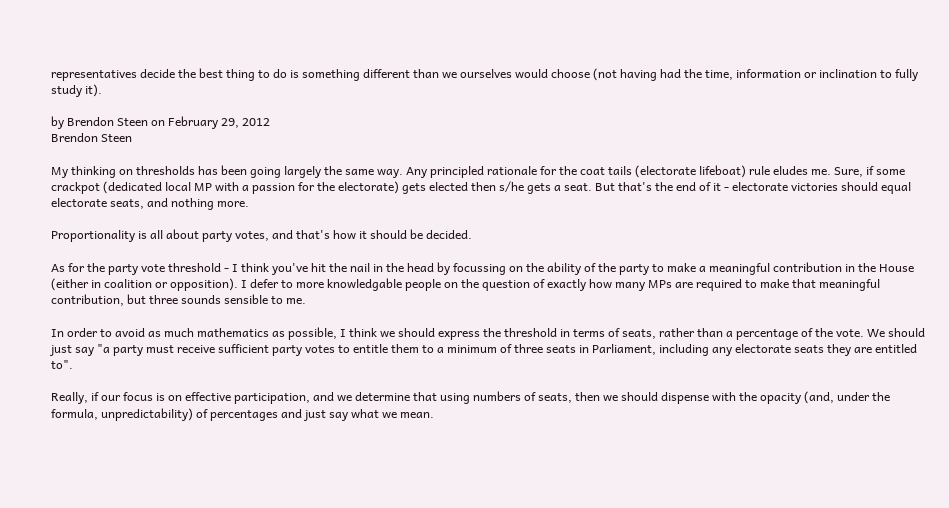representatives decide the best thing to do is something different than we ourselves would choose (not having had the time, information or inclination to fully study it).

by Brendon Steen on February 29, 2012
Brendon Steen

My thinking on thresholds has been going largely the same way. Any principled rationale for the coat tails (electorate lifeboat) rule eludes me. Sure, if some crackpot (dedicated local MP with a passion for the electorate) gets elected then s/he gets a seat. But that's the end of it - electorate victories should equal electorate seats, and nothing more.

Proportionality is all about party votes, and that's how it should be decided.

As for the party vote threshold - I think you've hit the nail in the head by focussing on the ability of the party to make a meaningful contribution in the House (either in coalition or opposition). I defer to more knowledgable people on the question of exactly how many MPs are required to make that meaningful contribution, but three sounds sensible to me.

In order to avoid as much mathematics as possible, I think we should express the threshold in terms of seats, rather than a percentage of the vote. We should just say "a party must receive sufficient party votes to entitle them to a minimum of three seats in Parliament, including any electorate seats they are entitled to".

Really, if our focus is on effective participation, and we determine that using numbers of seats, then we should dispense with the opacity (and, under the formula, unpredictability) of percentages and just say what we mean.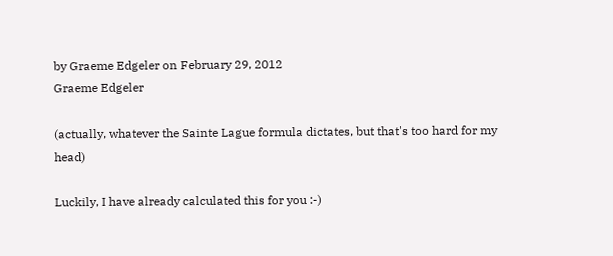by Graeme Edgeler on February 29, 2012
Graeme Edgeler

(actually, whatever the Sainte Lague formula dictates, but that's too hard for my head)

Luckily, I have already calculated this for you :-)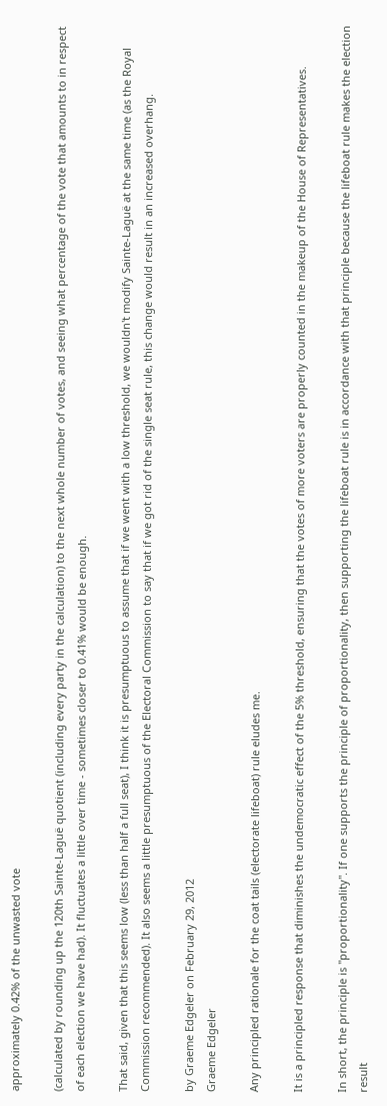approximately 0.42% of the unwasted vote

(calculated by rounding up the 120th Sainte-Laguë quotient (including every party in the calculation) to the next whole number of votes, and seeing what percentage of the vote that amounts to in respect of each election we have had). It fluctuates a little over time - sometimes closer to 0.41% would be enough.

That said, given that this seems low (less than half a full seat), I think it is presumptuous to assume that if we went with a low threshold, we wouldn't modify Sainte-Laguë at the same time (as the Royal Commission recommended). It also seems a little presumptuous of the Electoral Commission to say that if we got rid of the single seat rule, this change would result in an increased overhang.

by Graeme Edgeler on February 29, 2012
Graeme Edgeler

Any principled rationale for the coat tails (electorate lifeboat) rule eludes me.

It is a principled response that diminishes the undemocratic effect of the 5% threshold, ensuring that the votes of more voters are properly counted in the makeup of the House of Representatives.

In short, the principle is "proportionality". If one supports the principle of proportionality, then supporting the lifeboat rule is in accordance with that principle because the lifeboat rule makes the election result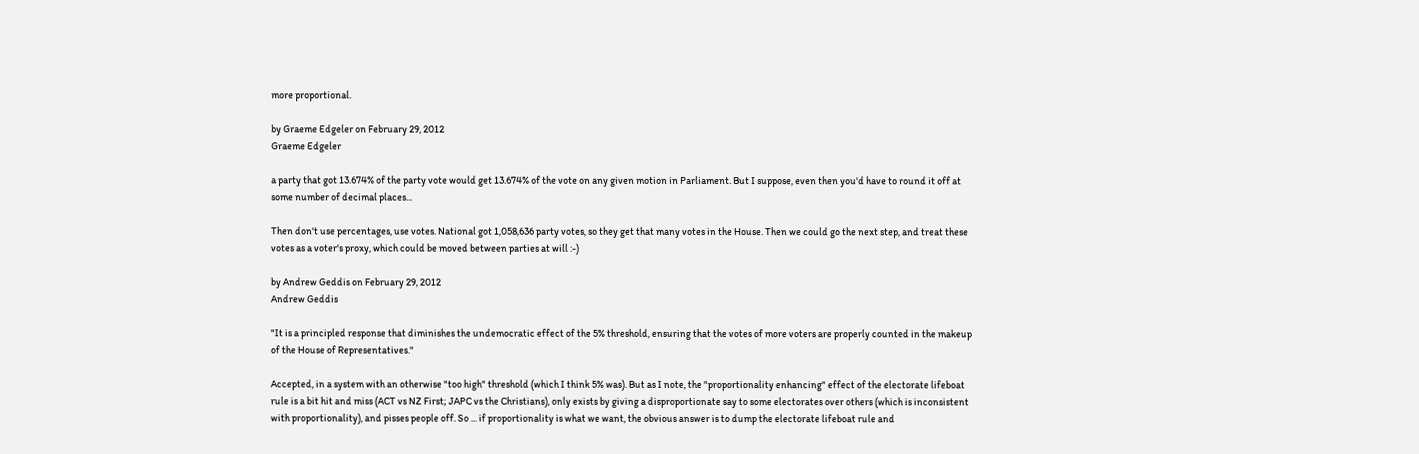more proportional.

by Graeme Edgeler on February 29, 2012
Graeme Edgeler

a party that got 13.674% of the party vote would get 13.674% of the vote on any given motion in Parliament. But I suppose, even then you'd have to round it off at some number of decimal places...

Then don't use percentages, use votes. National got 1,058,636 party votes, so they get that many votes in the House. Then we could go the next step, and treat these votes as a voter's proxy, which could be moved between parties at will :-)

by Andrew Geddis on February 29, 2012
Andrew Geddis

"It is a principled response that diminishes the undemocratic effect of the 5% threshold, ensuring that the votes of more voters are properly counted in the makeup of the House of Representatives."

Accepted, in a system with an otherwise "too high" threshold (which I think 5% was). But as I note, the "proportionality enhancing" effect of the electorate lifeboat rule is a bit hit and miss (ACT vs NZ First; JAPC vs the Christians), only exists by giving a disproportionate say to some electorates over others (which is inconsistent with proportionality), and pisses people off. So ... if proportionality is what we want, the obvious answer is to dump the electorate lifeboat rule and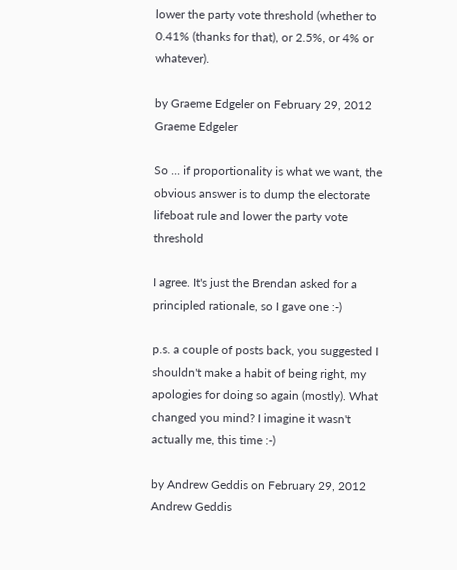lower the party vote threshold (whether to 0.41% (thanks for that), or 2.5%, or 4% or whatever).

by Graeme Edgeler on February 29, 2012
Graeme Edgeler

So ... if proportionality is what we want, the obvious answer is to dump the electorate lifeboat rule and lower the party vote threshold

I agree. It's just the Brendan asked for a principled rationale, so I gave one :-)

p.s. a couple of posts back, you suggested I shouldn't make a habit of being right, my apologies for doing so again (mostly). What changed you mind? I imagine it wasn't actually me, this time :-)

by Andrew Geddis on February 29, 2012
Andrew Geddis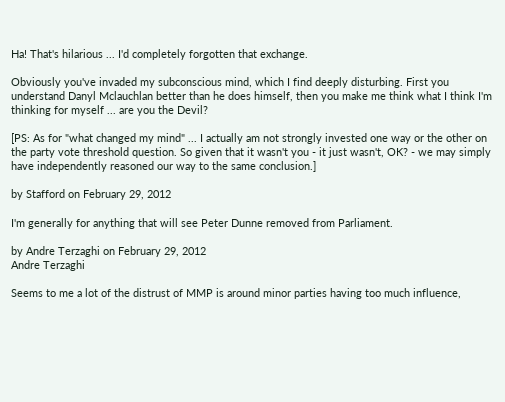Ha! That's hilarious ... I'd completely forgotten that exchange.

Obviously you've invaded my subconscious mind, which I find deeply disturbing. First you understand Danyl Mclauchlan better than he does himself, then you make me think what I think I'm thinking for myself ... are you the Devil?

[PS: As for "what changed my mind" ... I actually am not strongly invested one way or the other on the party vote threshold question. So given that it wasn't you - it just wasn't, OK? - we may simply have independently reasoned our way to the same conclusion.]

by Stafford on February 29, 2012

I'm generally for anything that will see Peter Dunne removed from Parliament.

by Andre Terzaghi on February 29, 2012
Andre Terzaghi

Seems to me a lot of the distrust of MMP is around minor parties having too much influence,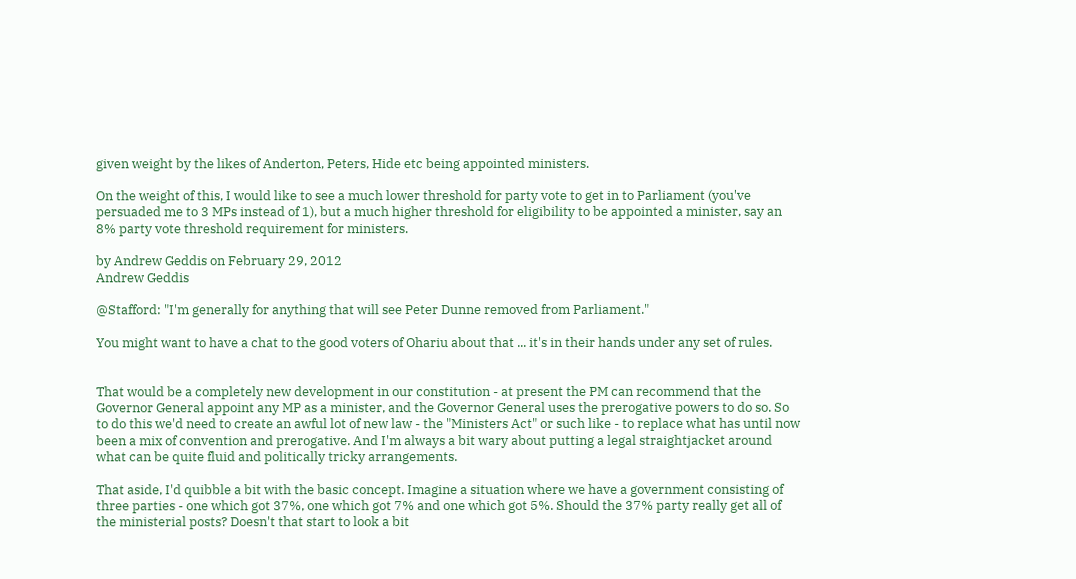given weight by the likes of Anderton, Peters, Hide etc being appointed ministers.

On the weight of this, I would like to see a much lower threshold for party vote to get in to Parliament (you've persuaded me to 3 MPs instead of 1), but a much higher threshold for eligibility to be appointed a minister, say an 8% party vote threshold requirement for ministers.

by Andrew Geddis on February 29, 2012
Andrew Geddis

@Stafford: "I'm generally for anything that will see Peter Dunne removed from Parliament."

You might want to have a chat to the good voters of Ohariu about that ... it's in their hands under any set of rules.


That would be a completely new development in our constitution - at present the PM can recommend that the Governor General appoint any MP as a minister, and the Governor General uses the prerogative powers to do so. So to do this we'd need to create an awful lot of new law - the "Ministers Act" or such like - to replace what has until now been a mix of convention and prerogative. And I'm always a bit wary about putting a legal straightjacket around what can be quite fluid and politically tricky arrangements.

That aside, I'd quibble a bit with the basic concept. Imagine a situation where we have a government consisting of three parties - one which got 37%, one which got 7% and one which got 5%. Should the 37% party really get all of the ministerial posts? Doesn't that start to look a bit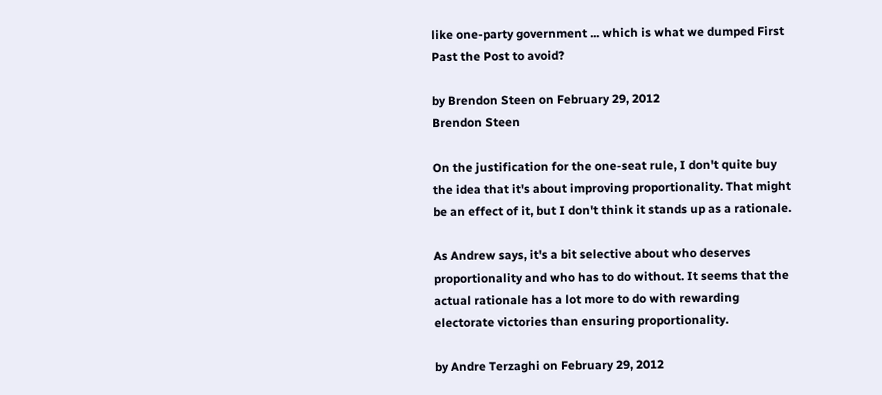like one-party government ... which is what we dumped First Past the Post to avoid?

by Brendon Steen on February 29, 2012
Brendon Steen

On the justification for the one-seat rule, I don't quite buy the idea that it's about improving proportionality. That might be an effect of it, but I don't think it stands up as a rationale.

As Andrew says, it's a bit selective about who deserves proportionality and who has to do without. It seems that the actual rationale has a lot more to do with rewarding electorate victories than ensuring proportionality.

by Andre Terzaghi on February 29, 2012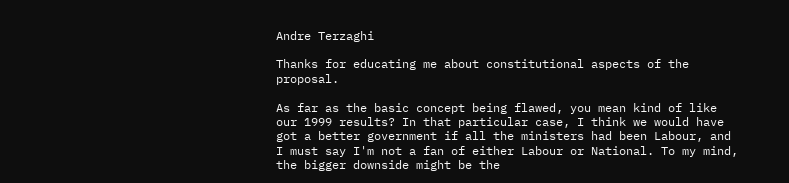Andre Terzaghi

Thanks for educating me about constitutional aspects of the proposal.

As far as the basic concept being flawed, you mean kind of like our 1999 results? In that particular case, I think we would have got a better government if all the ministers had been Labour, and I must say I'm not a fan of either Labour or National. To my mind, the bigger downside might be the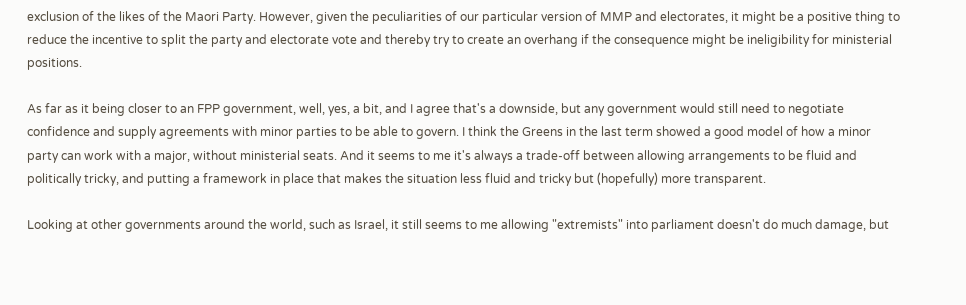exclusion of the likes of the Maori Party. However, given the peculiarities of our particular version of MMP and electorates, it might be a positive thing to reduce the incentive to split the party and electorate vote and thereby try to create an overhang if the consequence might be ineligibility for ministerial positions.

As far as it being closer to an FPP government, well, yes, a bit, and I agree that's a downside, but any government would still need to negotiate confidence and supply agreements with minor parties to be able to govern. I think the Greens in the last term showed a good model of how a minor party can work with a major, without ministerial seats. And it seems to me it's always a trade-off between allowing arrangements to be fluid and politically tricky, and putting a framework in place that makes the situation less fluid and tricky but (hopefully) more transparent.

Looking at other governments around the world, such as Israel, it still seems to me allowing "extremists" into parliament doesn't do much damage, but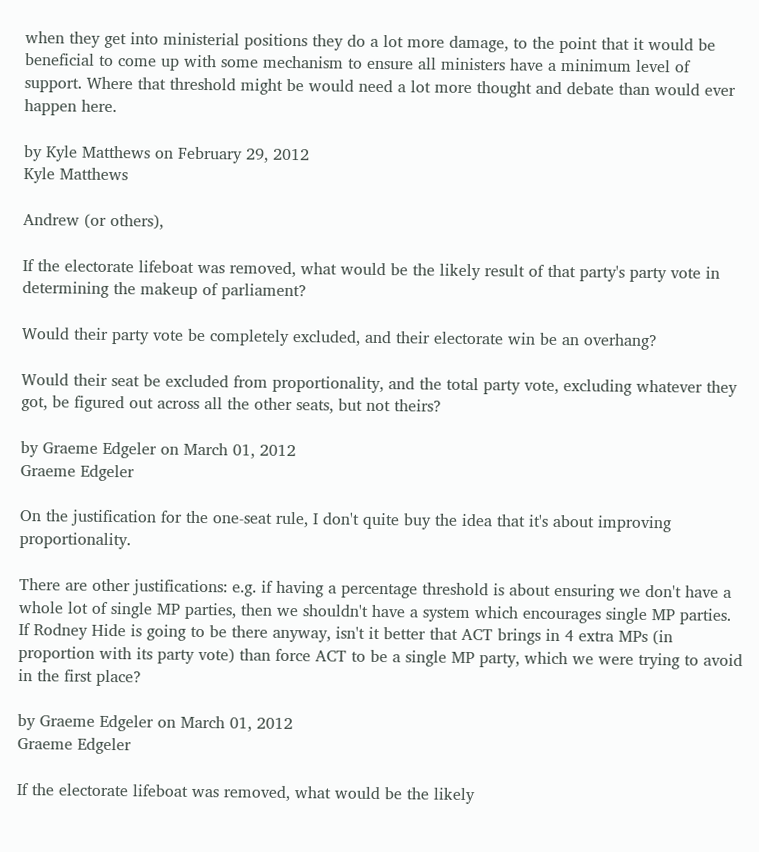when they get into ministerial positions they do a lot more damage, to the point that it would be beneficial to come up with some mechanism to ensure all ministers have a minimum level of support. Where that threshold might be would need a lot more thought and debate than would ever happen here.

by Kyle Matthews on February 29, 2012
Kyle Matthews

Andrew (or others),

If the electorate lifeboat was removed, what would be the likely result of that party's party vote in determining the makeup of parliament?

Would their party vote be completely excluded, and their electorate win be an overhang?

Would their seat be excluded from proportionality, and the total party vote, excluding whatever they got, be figured out across all the other seats, but not theirs?

by Graeme Edgeler on March 01, 2012
Graeme Edgeler

On the justification for the one-seat rule, I don't quite buy the idea that it's about improving proportionality.

There are other justifications: e.g. if having a percentage threshold is about ensuring we don't have a whole lot of single MP parties, then we shouldn't have a system which encourages single MP parties. If Rodney Hide is going to be there anyway, isn't it better that ACT brings in 4 extra MPs (in proportion with its party vote) than force ACT to be a single MP party, which we were trying to avoid in the first place?

by Graeme Edgeler on March 01, 2012
Graeme Edgeler

If the electorate lifeboat was removed, what would be the likely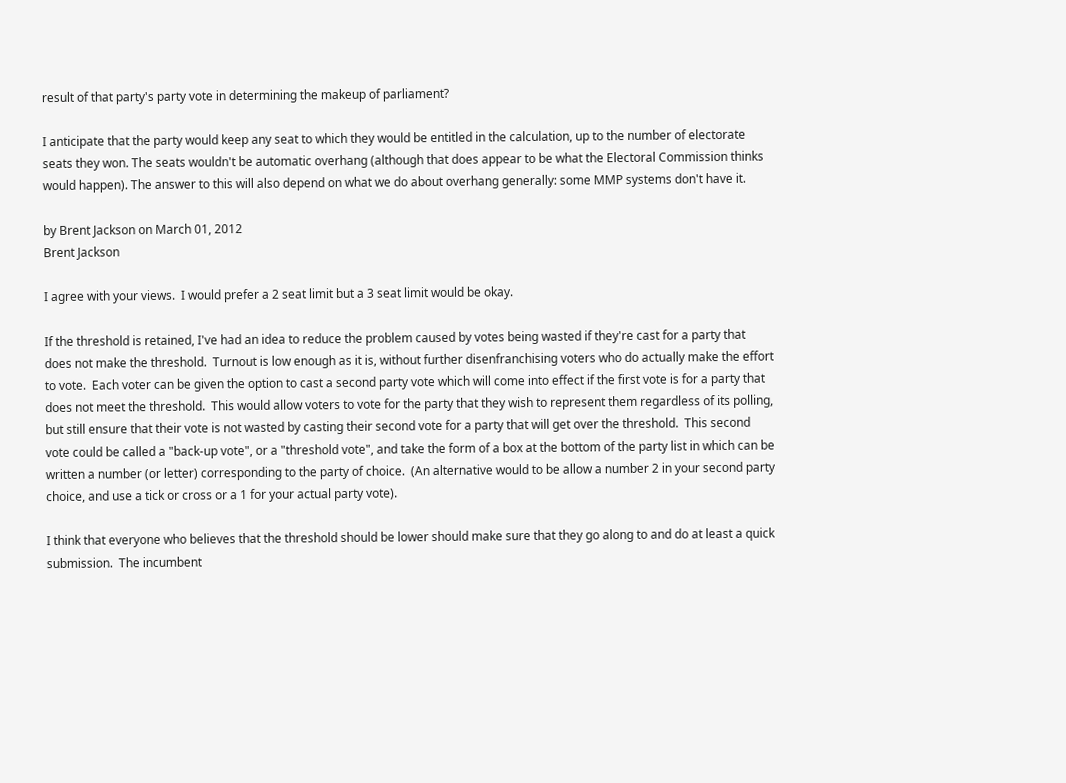result of that party's party vote in determining the makeup of parliament?

I anticipate that the party would keep any seat to which they would be entitled in the calculation, up to the number of electorate seats they won. The seats wouldn't be automatic overhang (although that does appear to be what the Electoral Commission thinks would happen). The answer to this will also depend on what we do about overhang generally: some MMP systems don't have it.

by Brent Jackson on March 01, 2012
Brent Jackson

I agree with your views.  I would prefer a 2 seat limit but a 3 seat limit would be okay.

If the threshold is retained, I've had an idea to reduce the problem caused by votes being wasted if they're cast for a party that does not make the threshold.  Turnout is low enough as it is, without further disenfranchising voters who do actually make the effort to vote.  Each voter can be given the option to cast a second party vote which will come into effect if the first vote is for a party that does not meet the threshold.  This would allow voters to vote for the party that they wish to represent them regardless of its polling, but still ensure that their vote is not wasted by casting their second vote for a party that will get over the threshold.  This second vote could be called a "back-up vote", or a "threshold vote", and take the form of a box at the bottom of the party list in which can be written a number (or letter) corresponding to the party of choice.  (An alternative would to be allow a number 2 in your second party choice, and use a tick or cross or a 1 for your actual party vote).

I think that everyone who believes that the threshold should be lower should make sure that they go along to and do at least a quick submission.  The incumbent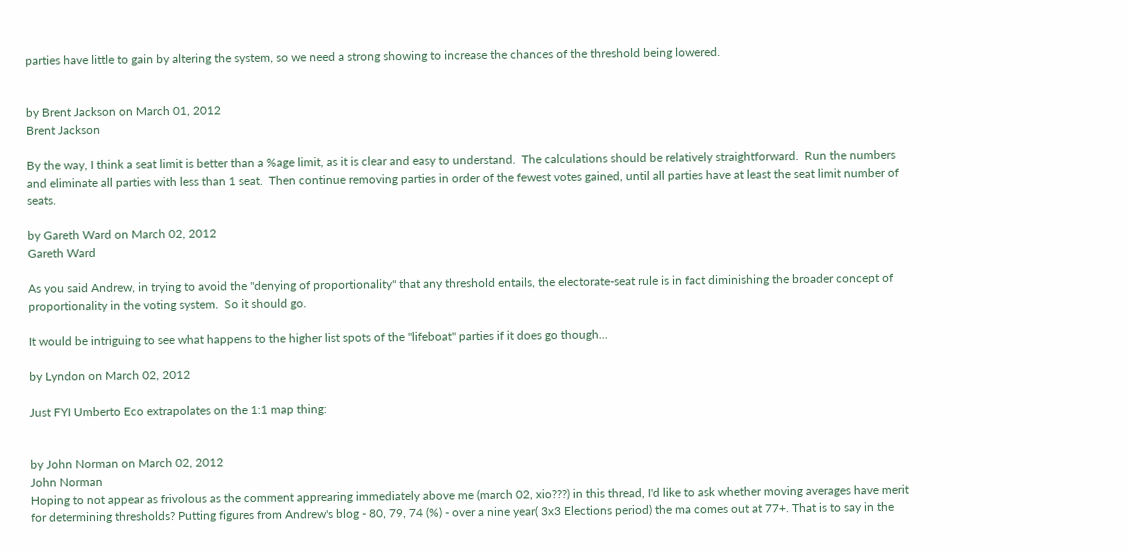parties have little to gain by altering the system, so we need a strong showing to increase the chances of the threshold being lowered.


by Brent Jackson on March 01, 2012
Brent Jackson

By the way, I think a seat limit is better than a %age limit, as it is clear and easy to understand.  The calculations should be relatively straightforward.  Run the numbers and eliminate all parties with less than 1 seat.  Then continue removing parties in order of the fewest votes gained, until all parties have at least the seat limit number of seats.

by Gareth Ward on March 02, 2012
Gareth Ward

As you said Andrew, in trying to avoid the "denying of proportionality" that any threshold entails, the electorate-seat rule is in fact diminishing the broader concept of proportionality in the voting system.  So it should go.

It would be intriguing to see what happens to the higher list spots of the "lifeboat" parties if it does go though...

by Lyndon on March 02, 2012

Just FYI Umberto Eco extrapolates on the 1:1 map thing:


by John Norman on March 02, 2012
John Norman
Hoping to not appear as frivolous as the comment apprearing immediately above me (march 02, xio???) in this thread, I'd like to ask whether moving averages have merit for determining thresholds? Putting figures from Andrew's blog - 80, 79, 74 (%) - over a nine year( 3x3 Elections period) the ma comes out at 77+. That is to say in the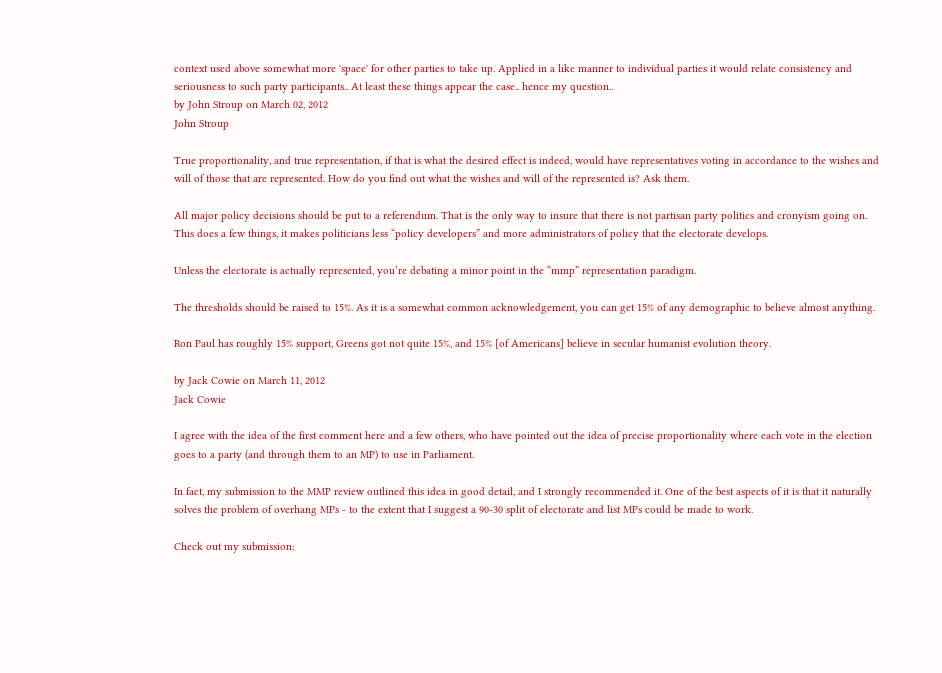context used above somewhat more 'space' for other parties to take up. Applied in a like manner to individual parties it would relate consistency and seriousness to such party participants.. At least these things appear the case.. hence my question..
by John Stroup on March 02, 2012
John Stroup

True proportionality, and true representation, if that is what the desired effect is indeed, would have representatives voting in accordance to the wishes and will of those that are represented. How do you find out what the wishes and will of the represented is? Ask them.

All major policy decisions should be put to a referendum. That is the only way to insure that there is not partisan party politics and cronyism going on. This does a few things, it makes politicians less “policy developers” and more administrators of policy that the electorate develops.

Unless the electorate is actually represented, you’re debating a minor point in the “mmp” representation paradigm.

The thresholds should be raised to 15%. As it is a somewhat common acknowledgement, you can get 15% of any demographic to believe almost anything.

Ron Paul has roughly 15% support, Greens got not quite 15%, and 15% [of Americans] believe in secular humanist evolution theory.

by Jack Cowie on March 11, 2012
Jack Cowie

I agree with the idea of the first comment here and a few others, who have pointed out the idea of precise proportionality where each vote in the election goes to a party (and through them to an MP) to use in Parliament.

In fact, my submission to the MMP review outlined this idea in good detail, and I strongly recommended it. One of the best aspects of it is that it naturally solves the problem of overhang MPs - to the extent that I suggest a 90-30 split of electorate and list MPs could be made to work.

Check out my submission: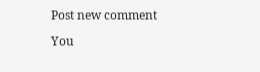Post new comment

You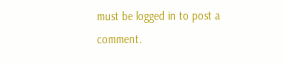must be logged in to post a comment.